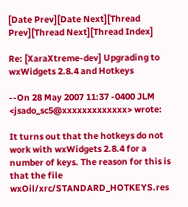[Date Prev][Date Next][Thread Prev][Thread Next][Thread Index]

Re: [XaraXtreme-dev] Upgrading to wxWidgets 2.8.4 and Hotkeys

--On 28 May 2007 11:37 -0400 JLM <jsado_sc5@xxxxxxxxxxxxx> wrote:

It turns out that the hotkeys do not work with wxWidgets 2.8.4 for a
number of keys. The reason for this is that the file
wxOil/xrc/STANDARD_HOTKEYS.res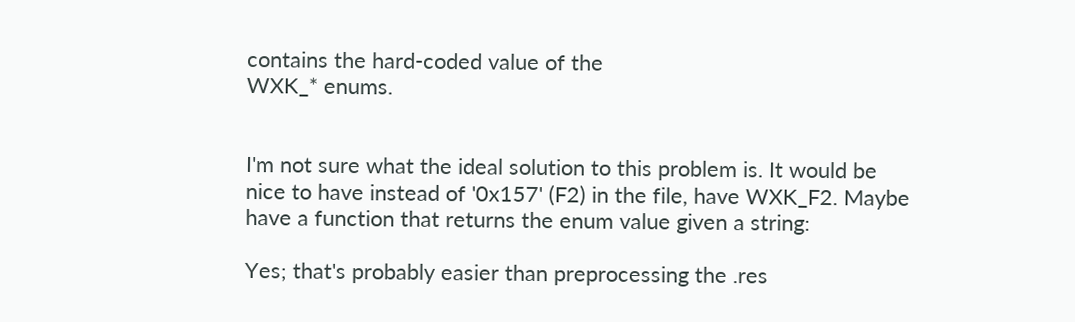contains the hard-coded value of the
WXK_* enums.


I'm not sure what the ideal solution to this problem is. It would be
nice to have instead of '0x157' (F2) in the file, have WXK_F2. Maybe
have a function that returns the enum value given a string:

Yes; that's probably easier than preprocessing the .res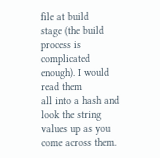file at build
stage (the build process is complicated enough). I would read them
all into a hash and look the string values up as you come across them.